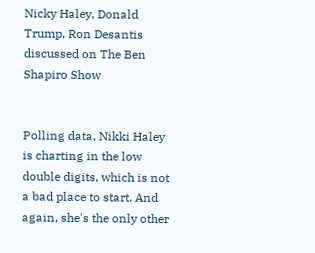Nicky Haley, Donald Trump, Ron Desantis discussed on The Ben Shapiro Show


Polling data, Nikki Haley is charting in the low double digits, which is not a bad place to start. And again, she's the only other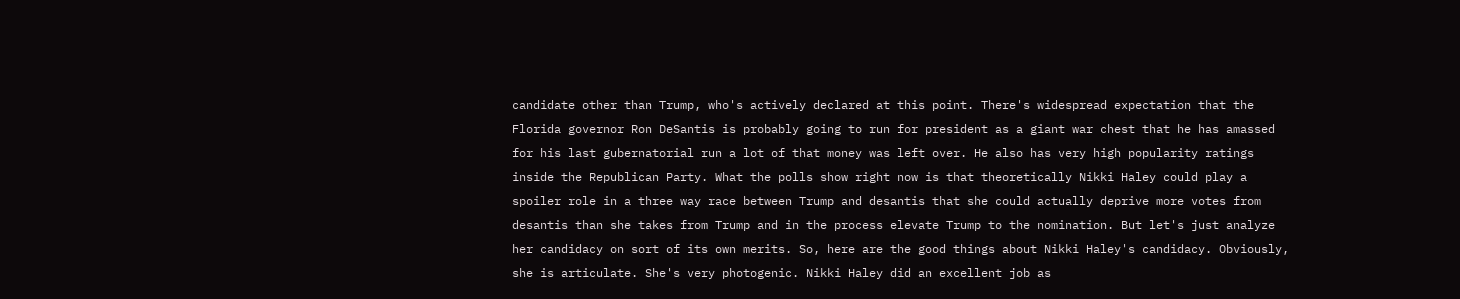candidate other than Trump, who's actively declared at this point. There's widespread expectation that the Florida governor Ron DeSantis is probably going to run for president as a giant war chest that he has amassed for his last gubernatorial run a lot of that money was left over. He also has very high popularity ratings inside the Republican Party. What the polls show right now is that theoretically Nikki Haley could play a spoiler role in a three way race between Trump and desantis that she could actually deprive more votes from desantis than she takes from Trump and in the process elevate Trump to the nomination. But let's just analyze her candidacy on sort of its own merits. So, here are the good things about Nikki Haley's candidacy. Obviously, she is articulate. She's very photogenic. Nikki Haley did an excellent job as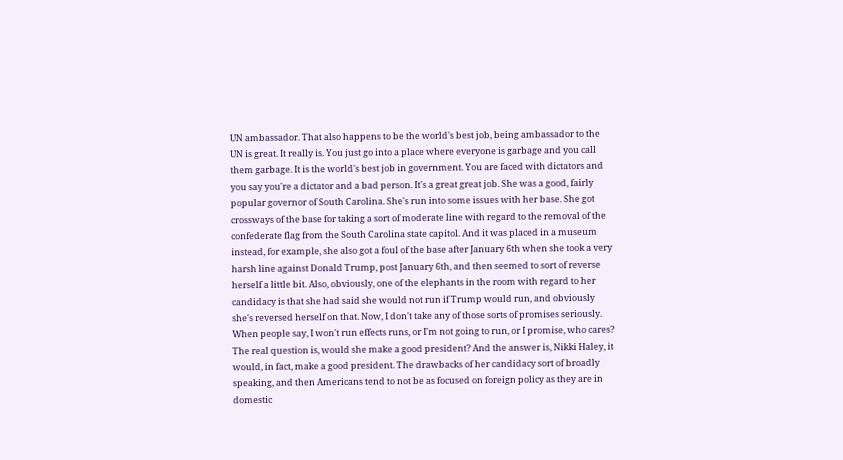UN ambassador. That also happens to be the world's best job, being ambassador to the UN is great. It really is. You just go into a place where everyone is garbage and you call them garbage. It is the world's best job in government. You are faced with dictators and you say you're a dictator and a bad person. It's a great great job. She was a good, fairly popular governor of South Carolina. She's run into some issues with her base. She got crossways of the base for taking a sort of moderate line with regard to the removal of the confederate flag from the South Carolina state capitol. And it was placed in a museum instead, for example, she also got a foul of the base after January 6th when she took a very harsh line against Donald Trump, post January 6th, and then seemed to sort of reverse herself a little bit. Also, obviously, one of the elephants in the room with regard to her candidacy is that she had said she would not run if Trump would run, and obviously she's reversed herself on that. Now, I don't take any of those sorts of promises seriously. When people say, I won't run effects runs, or I'm not going to run, or I promise, who cares? The real question is, would she make a good president? And the answer is, Nikki Haley, it would, in fact, make a good president. The drawbacks of her candidacy sort of broadly speaking, and then Americans tend to not be as focused on foreign policy as they are in domestic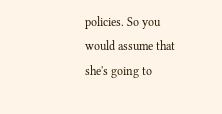policies. So you would assume that she's going to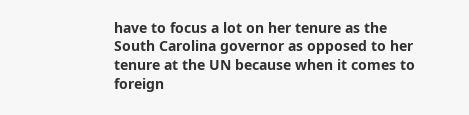have to focus a lot on her tenure as the South Carolina governor as opposed to her tenure at the UN because when it comes to foreign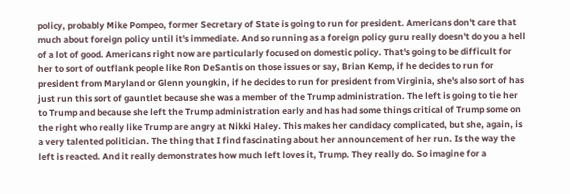policy, probably Mike Pompeo, former Secretary of State is going to run for president. Americans don't care that much about foreign policy until it's immediate. And so running as a foreign policy guru really doesn't do you a hell of a lot of good. Americans right now are particularly focused on domestic policy. That's going to be difficult for her to sort of outflank people like Ron DeSantis on those issues or say, Brian Kemp, if he decides to run for president from Maryland or Glenn youngkin, if he decides to run for president from Virginia, she's also sort of has just run this sort of gauntlet because she was a member of the Trump administration. The left is going to tie her to Trump and because she left the Trump administration early and has had some things critical of Trump some on the right who really like Trump are angry at Nikki Haley. This makes her candidacy complicated, but she, again, is a very talented politician. The thing that I find fascinating about her announcement of her run. Is the way the left is reacted. And it really demonstrates how much left loves it, Trump. They really do. So imagine for a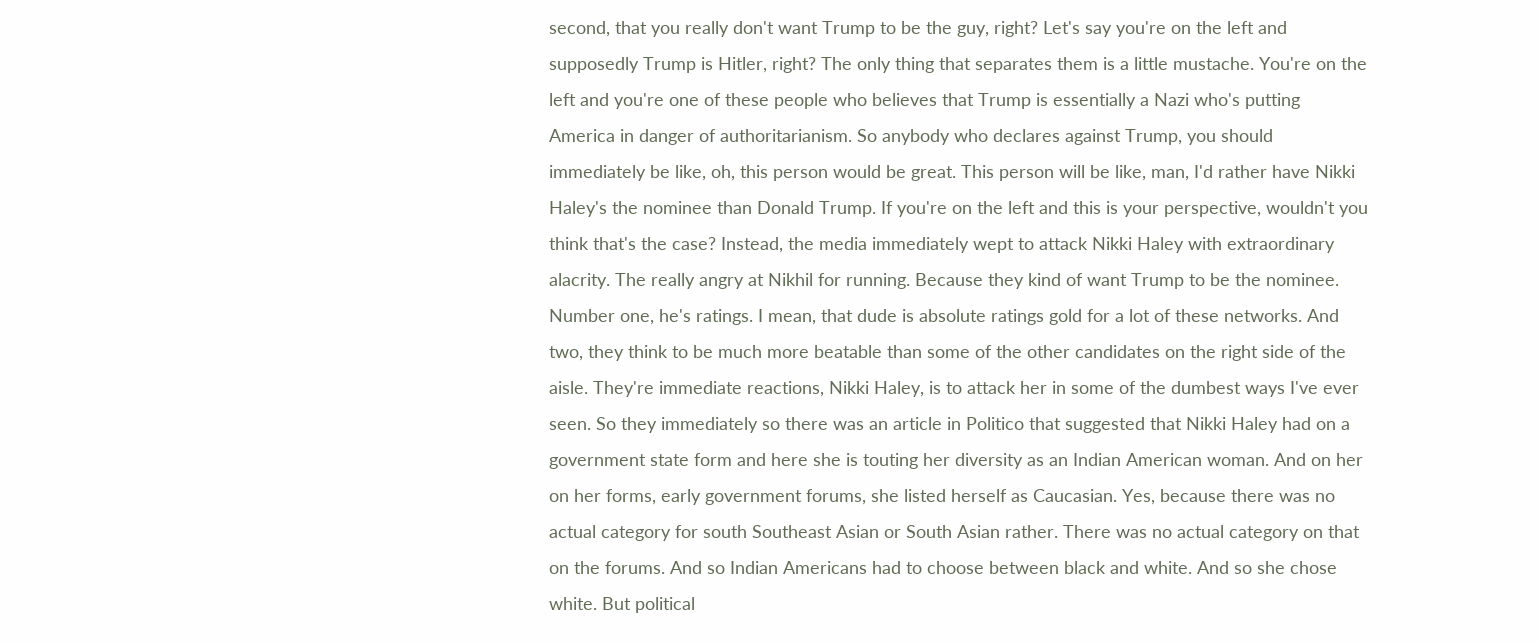second, that you really don't want Trump to be the guy, right? Let's say you're on the left and supposedly Trump is Hitler, right? The only thing that separates them is a little mustache. You're on the left and you're one of these people who believes that Trump is essentially a Nazi who's putting America in danger of authoritarianism. So anybody who declares against Trump, you should immediately be like, oh, this person would be great. This person will be like, man, I'd rather have Nikki Haley's the nominee than Donald Trump. If you're on the left and this is your perspective, wouldn't you think that's the case? Instead, the media immediately wept to attack Nikki Haley with extraordinary alacrity. The really angry at Nikhil for running. Because they kind of want Trump to be the nominee. Number one, he's ratings. I mean, that dude is absolute ratings gold for a lot of these networks. And two, they think to be much more beatable than some of the other candidates on the right side of the aisle. They're immediate reactions, Nikki Haley, is to attack her in some of the dumbest ways I've ever seen. So they immediately so there was an article in Politico that suggested that Nikki Haley had on a government state form and here she is touting her diversity as an Indian American woman. And on her on her forms, early government forums, she listed herself as Caucasian. Yes, because there was no actual category for south Southeast Asian or South Asian rather. There was no actual category on that on the forums. And so Indian Americans had to choose between black and white. And so she chose white. But political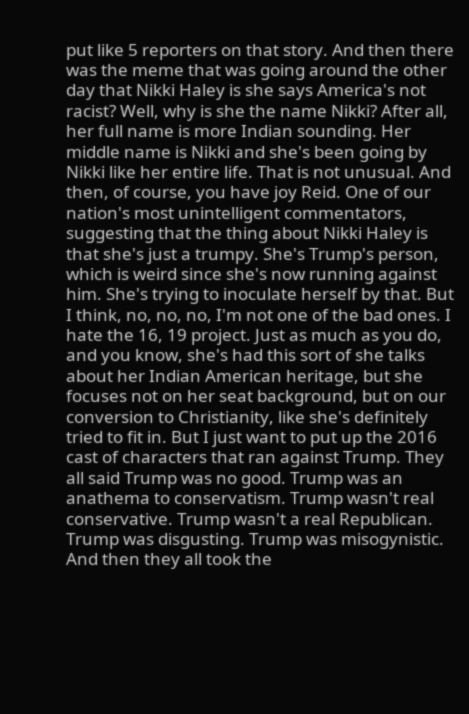put like 5 reporters on that story. And then there was the meme that was going around the other day that Nikki Haley is she says America's not racist? Well, why is she the name Nikki? After all, her full name is more Indian sounding. Her middle name is Nikki and she's been going by Nikki like her entire life. That is not unusual. And then, of course, you have joy Reid. One of our nation's most unintelligent commentators, suggesting that the thing about Nikki Haley is that she's just a trumpy. She's Trump's person, which is weird since she's now running against him. She's trying to inoculate herself by that. But I think, no, no, no, I'm not one of the bad ones. I hate the 16, 19 project. Just as much as you do, and you know, she's had this sort of she talks about her Indian American heritage, but she focuses not on her seat background, but on our conversion to Christianity, like she's definitely tried to fit in. But I just want to put up the 2016 cast of characters that ran against Trump. They all said Trump was no good. Trump was an anathema to conservatism. Trump wasn't real conservative. Trump wasn't a real Republican. Trump was disgusting. Trump was misogynistic. And then they all took the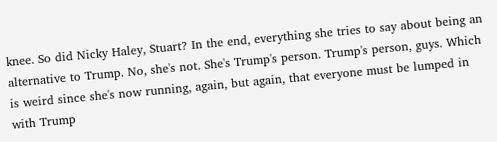knee. So did Nicky Haley, Stuart? In the end, everything she tries to say about being an alternative to Trump. No, she's not. She's Trump's person. Trump's person, guys. Which is weird since she's now running, again, but again, that everyone must be lumped in with Trump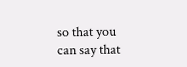so that you can say that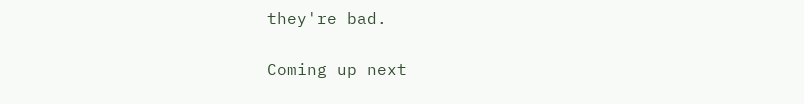they're bad.

Coming up next